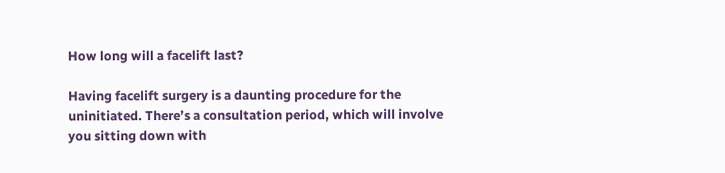How long will a facelift last?

Having facelift surgery is a daunting procedure for the uninitiated. There’s a consultation period, which will involve you sitting down with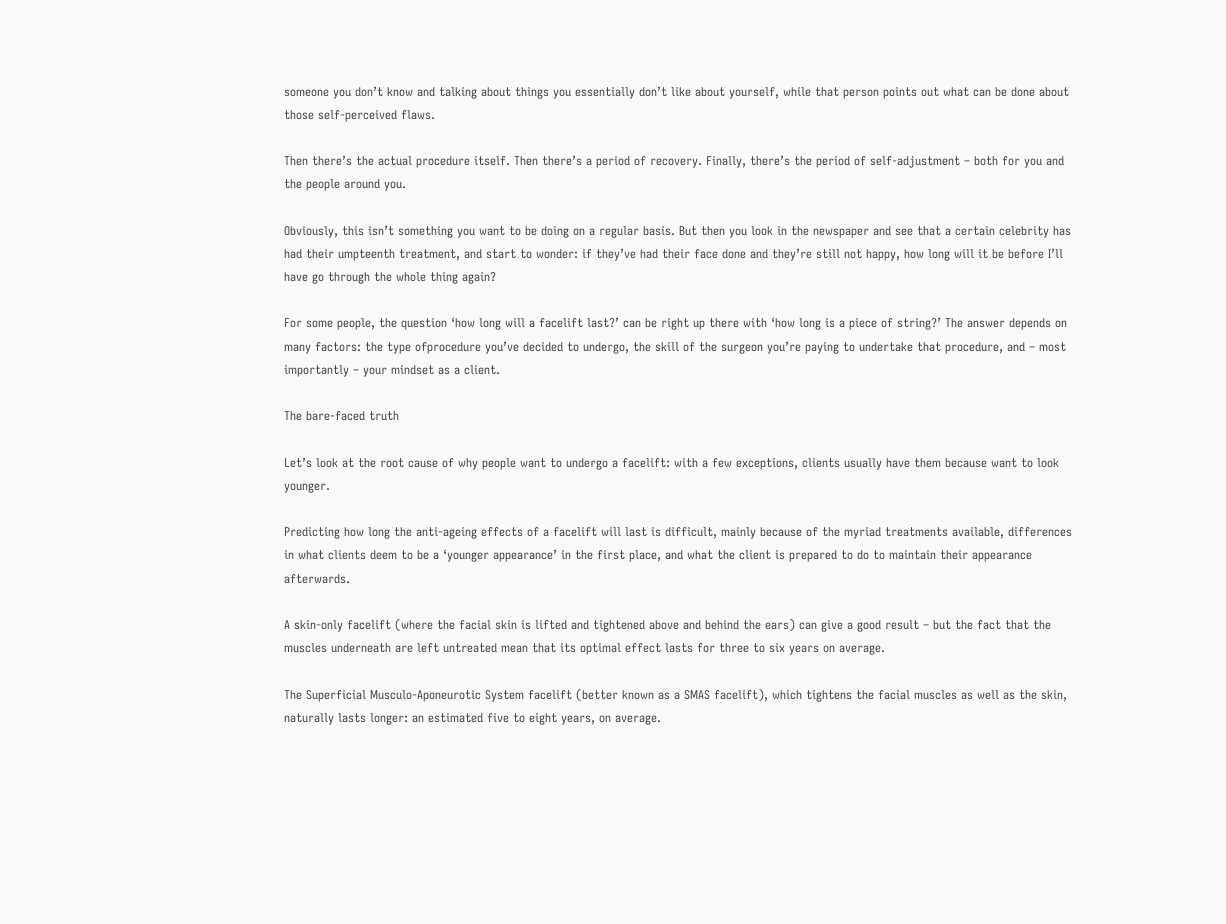someone you don’t know and talking about things you essentially don’t like about yourself, while that person points out what can be done about those self-perceived flaws.

Then there’s the actual procedure itself. Then there’s a period of recovery. Finally, there’s the period of self-adjustment – both for you and the people around you.

Obviously, this isn’t something you want to be doing on a regular basis. But then you look in the newspaper and see that a certain celebrity has had their umpteenth treatment, and start to wonder: if they’ve had their face done and they’re still not happy, how long will it be before I’ll have go through the whole thing again?

For some people, the question ‘how long will a facelift last?’ can be right up there with ‘how long is a piece of string?’ The answer depends on many factors: the type ofprocedure you’ve decided to undergo, the skill of the surgeon you’re paying to undertake that procedure, and – most importantly – your mindset as a client.

The bare-faced truth

Let’s look at the root cause of why people want to undergo a facelift: with a few exceptions, clients usually have them because want to look younger.

Predicting how long the anti-ageing effects of a facelift will last is difficult, mainly because of the myriad treatments available, differences in what clients deem to be a ‘younger appearance’ in the first place, and what the client is prepared to do to maintain their appearance afterwards.

A skin-only facelift (where the facial skin is lifted and tightened above and behind the ears) can give a good result – but the fact that the muscles underneath are left untreated mean that its optimal effect lasts for three to six years on average.

The Superficial Musculo-Aponeurotic System facelift (better known as a SMAS facelift), which tightens the facial muscles as well as the skin, naturally lasts longer: an estimated five to eight years, on average.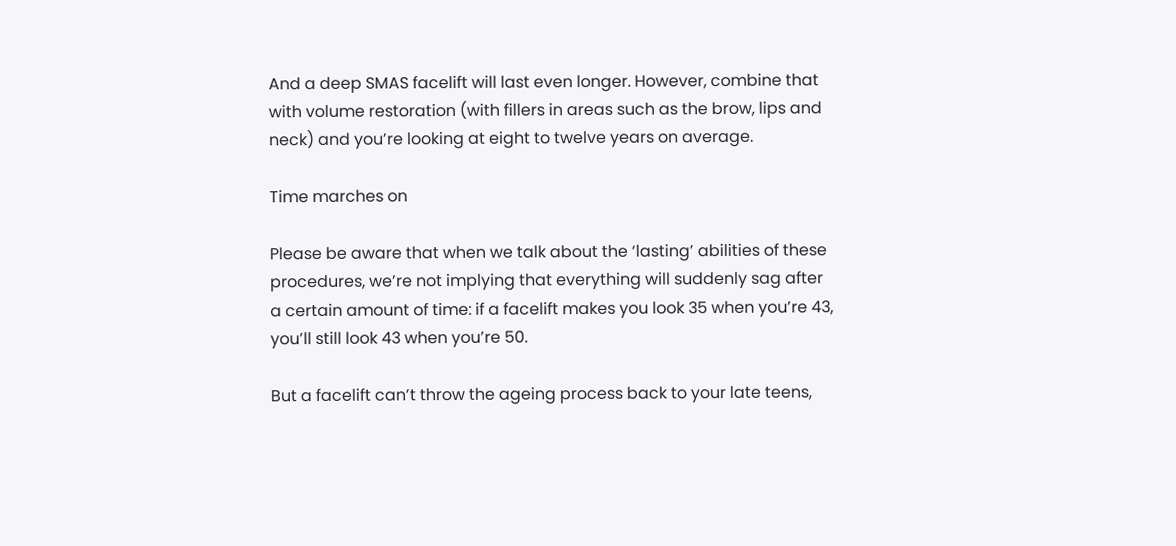And a deep SMAS facelift will last even longer. However, combine that with volume restoration (with fillers in areas such as the brow, lips and neck) and you’re looking at eight to twelve years on average.

Time marches on

Please be aware that when we talk about the ‘lasting’ abilities of these procedures, we’re not implying that everything will suddenly sag after a certain amount of time: if a facelift makes you look 35 when you’re 43, you’ll still look 43 when you’re 50.

But a facelift can’t throw the ageing process back to your late teens,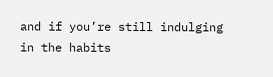and if you’re still indulging in the habits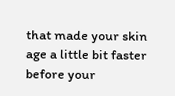that made your skin age a little bit faster before your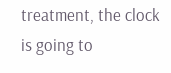treatment, the clock is going to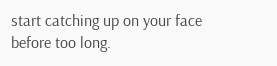start catching up on your face before too long.